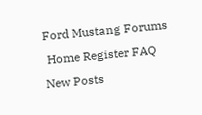Ford Mustang Forums
 Home Register FAQ New Posts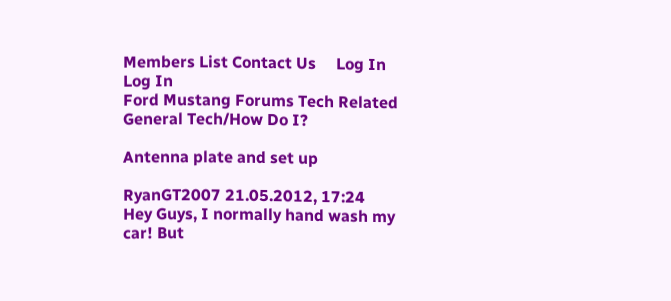Members List Contact Us     Log In Log In
Ford Mustang Forums Tech Related General Tech/How Do I?

Antenna plate and set up

RyanGT2007 21.05.2012, 17:24
Hey Guys, I normally hand wash my car! But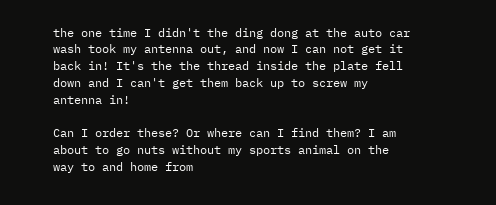the one time I didn't the ding dong at the auto car wash took my antenna out, and now I can not get it back in! It's the the thread inside the plate fell down and I can't get them back up to screw my antenna in!

Can I order these? Or where can I find them? I am about to go nuts without my sports animal on the way to and home from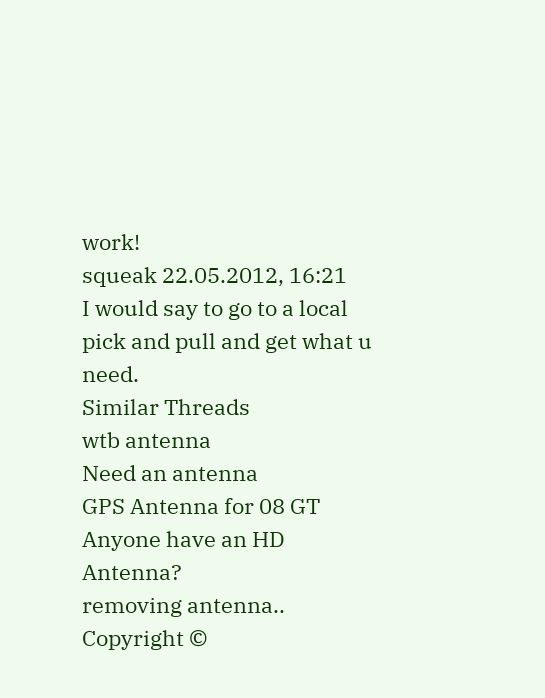work!
squeak 22.05.2012, 16:21
I would say to go to a local pick and pull and get what u need.
Similar Threads
wtb antenna
Need an antenna
GPS Antenna for 08 GT
Anyone have an HD Antenna?
removing antenna..
Copyright ©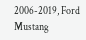2006-2019, Ford Mustang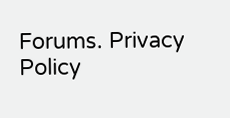Forums. Privacy Policy